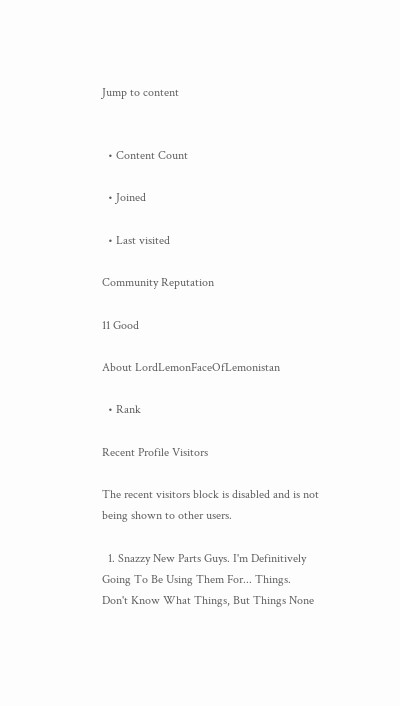Jump to content


  • Content Count

  • Joined

  • Last visited

Community Reputation

11 Good

About LordLemonFaceOfLemonistan

  • Rank

Recent Profile Visitors

The recent visitors block is disabled and is not being shown to other users.

  1. Snazzy New Parts Guys. I'm Definitively Going To Be Using Them For... Things. Don't Know What Things, But Things None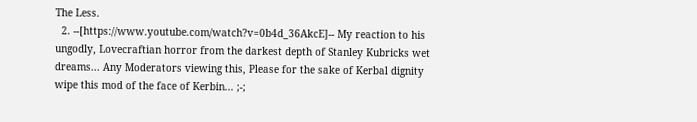The Less.
  2. --[https://www.youtube.com/watch?v=0b4d_36AkcE]-- My reaction to his ungodly, Lovecraftian horror from the darkest depth of Stanley Kubricks wet dreams... Any Moderators viewing this, Please for the sake of Kerbal dignity wipe this mod of the face of Kerbin... ;-;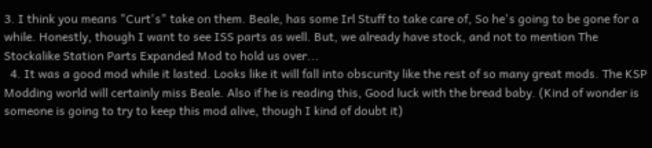3. I think you means "Curt's" take on them. Beale, has some Irl Stuff to take care of, So he's going to be gone for a while. Honestly, though I want to see ISS parts as well. But, we already have stock, and not to mention The Stockalike Station Parts Expanded Mod to hold us over...
  4. It was a good mod while it lasted. Looks like it will fall into obscurity like the rest of so many great mods. The KSP Modding world will certainly miss Beale. Also if he is reading this, Good luck with the bread baby. (Kind of wonder is someone is going to try to keep this mod alive, though I kind of doubt it)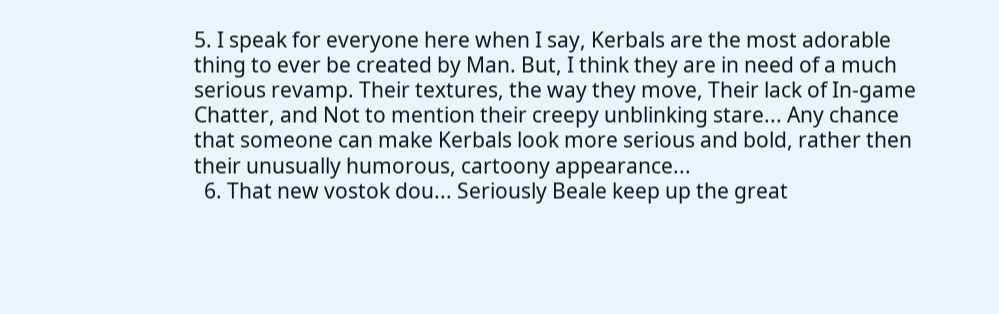5. I speak for everyone here when I say, Kerbals are the most adorable thing to ever be created by Man. But, I think they are in need of a much serious revamp. Their textures, the way they move, Their lack of In-game Chatter, and Not to mention their creepy unblinking stare... Any chance that someone can make Kerbals look more serious and bold, rather then their unusually humorous, cartoony appearance...
  6. That new vostok dou... Seriously Beale keep up the great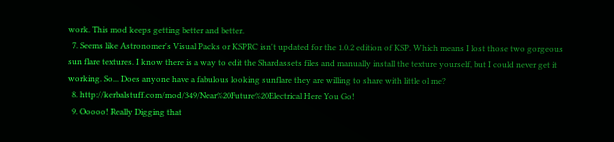work. This mod keeps getting better and better.
  7. Seems like Astronomer's Visual Packs or KSPRC isn't updated for the 1.0.2 edition of KSP. Which means I lost those two gorgeous sun flare textures. I know there is a way to edit the Shardassets files and manually install the texture yourself, but I could never get it working. So... Does anyone have a fabulous looking sunflare they are willing to share with little ol me?
  8. http://kerbalstuff.com/mod/349/Near%20Future%20Electrical Here You Go!
  9. Ooooo! Really Digging that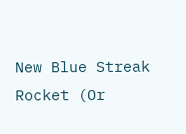New Blue Streak Rocket (Or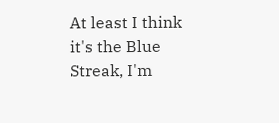At least I think it's the Blue Streak, I'm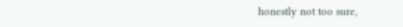honestly not too sure,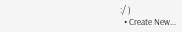:/ )
  • Create New...